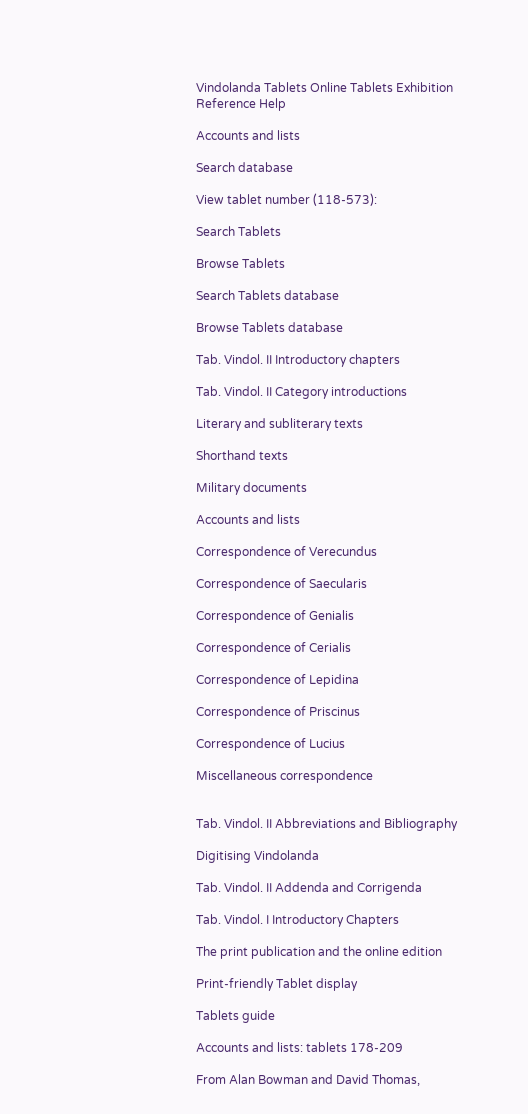Vindolanda Tablets Online Tablets Exhibition Reference Help

Accounts and lists

Search database

View tablet number (118-573):

Search Tablets

Browse Tablets

Search Tablets database

Browse Tablets database

Tab. Vindol. II Introductory chapters

Tab. Vindol. II Category introductions

Literary and subliterary texts

Shorthand texts

Military documents

Accounts and lists

Correspondence of Verecundus

Correspondence of Saecularis

Correspondence of Genialis

Correspondence of Cerialis

Correspondence of Lepidina

Correspondence of Priscinus

Correspondence of Lucius

Miscellaneous correspondence


Tab. Vindol. II Abbreviations and Bibliography

Digitising Vindolanda

Tab. Vindol. II Addenda and Corrigenda

Tab. Vindol. I Introductory Chapters

The print publication and the online edition

Print-friendly Tablet display

Tablets guide

Accounts and lists: tablets 178-209

From Alan Bowman and David Thomas,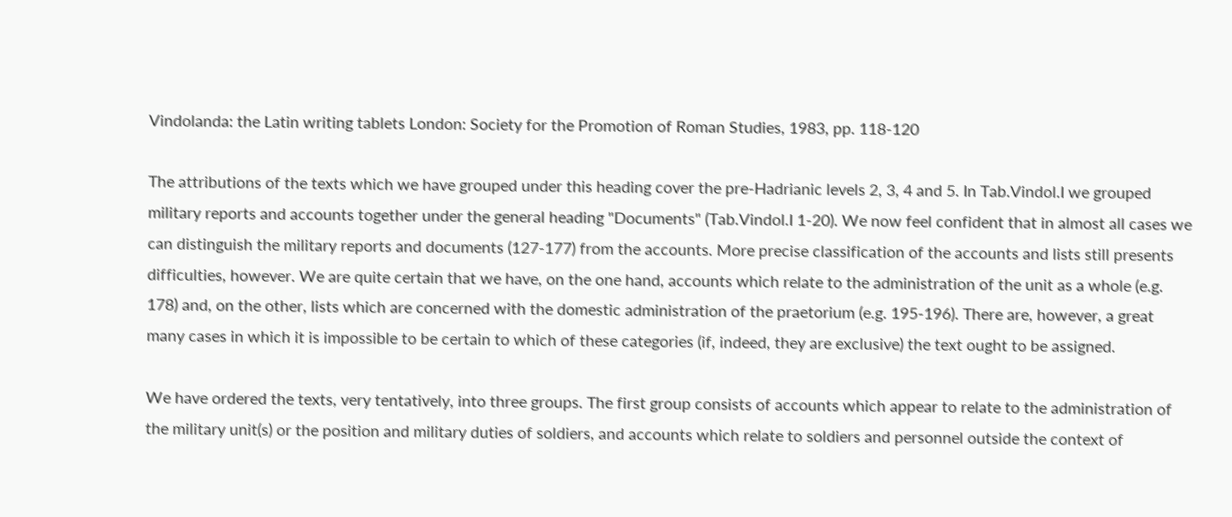Vindolanda: the Latin writing tablets London: Society for the Promotion of Roman Studies, 1983, pp. 118-120

The attributions of the texts which we have grouped under this heading cover the pre-Hadrianic levels 2, 3, 4 and 5. In Tab.Vindol.I we grouped military reports and accounts together under the general heading "Documents" (Tab.Vindol.I 1-20). We now feel confident that in almost all cases we can distinguish the military reports and documents (127-177) from the accounts. More precise classification of the accounts and lists still presents difficulties, however. We are quite certain that we have, on the one hand, accounts which relate to the administration of the unit as a whole (e.g. 178) and, on the other, lists which are concerned with the domestic administration of the praetorium (e.g. 195-196). There are, however, a great many cases in which it is impossible to be certain to which of these categories (if, indeed, they are exclusive) the text ought to be assigned.

We have ordered the texts, very tentatively, into three groups. The first group consists of accounts which appear to relate to the administration of the military unit(s) or the position and military duties of soldiers, and accounts which relate to soldiers and personnel outside the context of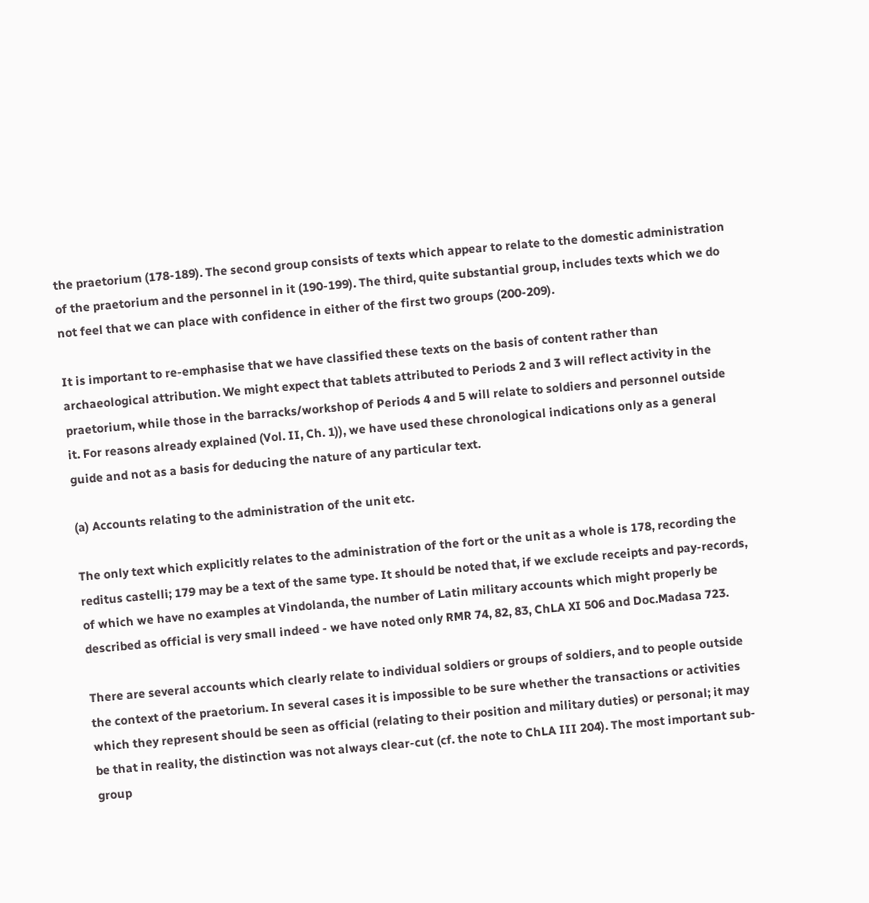the praetorium (178-189). The second group consists of texts which appear to relate to the domestic administration of the praetorium and the personnel in it (190-199). The third, quite substantial group, includes texts which we do not feel that we can place with confidence in either of the first two groups (200-209).

It is important to re-emphasise that we have classified these texts on the basis of content rather than archaeological attribution. We might expect that tablets attributed to Periods 2 and 3 will reflect activity in the praetorium, while those in the barracks/workshop of Periods 4 and 5 will relate to soldiers and personnel outside it. For reasons already explained (Vol. II, Ch. 1)), we have used these chronological indications only as a general guide and not as a basis for deducing the nature of any particular text.

(a) Accounts relating to the administration of the unit etc.

The only text which explicitly relates to the administration of the fort or the unit as a whole is 178, recording the reditus castelli; 179 may be a text of the same type. It should be noted that, if we exclude receipts and pay-records, of which we have no examples at Vindolanda, the number of Latin military accounts which might properly be described as official is very small indeed - we have noted only RMR 74, 82, 83, ChLA XI 506 and Doc.Madasa 723.

There are several accounts which clearly relate to individual soldiers or groups of soldiers, and to people outside the context of the praetorium. In several cases it is impossible to be sure whether the transactions or activities which they represent should be seen as official (relating to their position and military duties) or personal; it may be that in reality, the distinction was not always clear-cut (cf. the note to ChLA III 204). The most important sub-group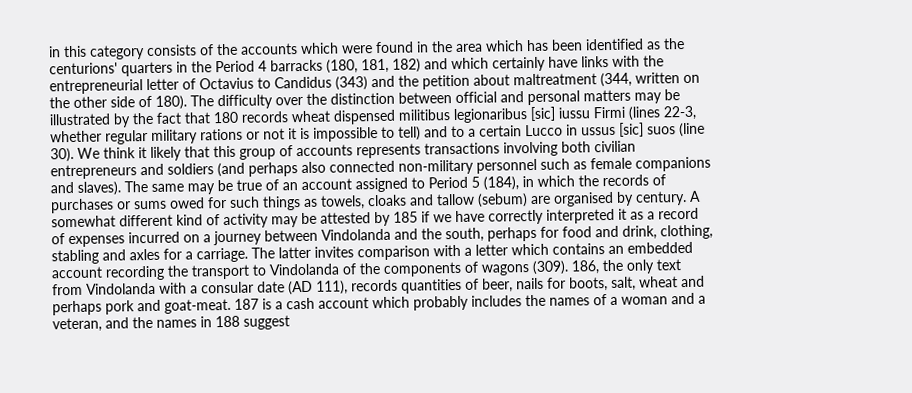in this category consists of the accounts which were found in the area which has been identified as the centurions' quarters in the Period 4 barracks (180, 181, 182) and which certainly have links with the entrepreneurial letter of Octavius to Candidus (343) and the petition about maltreatment (344, written on the other side of 180). The difficulty over the distinction between official and personal matters may be illustrated by the fact that 180 records wheat dispensed militibus legionaribus [sic] iussu Firmi (lines 22-3, whether regular military rations or not it is impossible to tell) and to a certain Lucco in ussus [sic] suos (line 30). We think it likely that this group of accounts represents transactions involving both civilian entrepreneurs and soldiers (and perhaps also connected non-military personnel such as female companions and slaves). The same may be true of an account assigned to Period 5 (184), in which the records of purchases or sums owed for such things as towels, cloaks and tallow (sebum) are organised by century. A somewhat different kind of activity may be attested by 185 if we have correctly interpreted it as a record of expenses incurred on a journey between Vindolanda and the south, perhaps for food and drink, clothing, stabling and axles for a carriage. The latter invites comparison with a letter which contains an embedded account recording the transport to Vindolanda of the components of wagons (309). 186, the only text from Vindolanda with a consular date (AD 111), records quantities of beer, nails for boots, salt, wheat and perhaps pork and goat-meat. 187 is a cash account which probably includes the names of a woman and a veteran, and the names in 188 suggest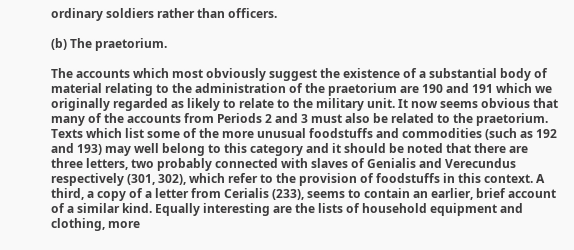ordinary soldiers rather than officers.

(b) The praetorium.

The accounts which most obviously suggest the existence of a substantial body of material relating to the administration of the praetorium are 190 and 191 which we originally regarded as likely to relate to the military unit. It now seems obvious that many of the accounts from Periods 2 and 3 must also be related to the praetorium. Texts which list some of the more unusual foodstuffs and commodities (such as 192 and 193) may well belong to this category and it should be noted that there are three letters, two probably connected with slaves of Genialis and Verecundus respectively (301, 302), which refer to the provision of foodstuffs in this context. A third, a copy of a letter from Cerialis (233), seems to contain an earlier, brief account of a similar kind. Equally interesting are the lists of household equipment and clothing, more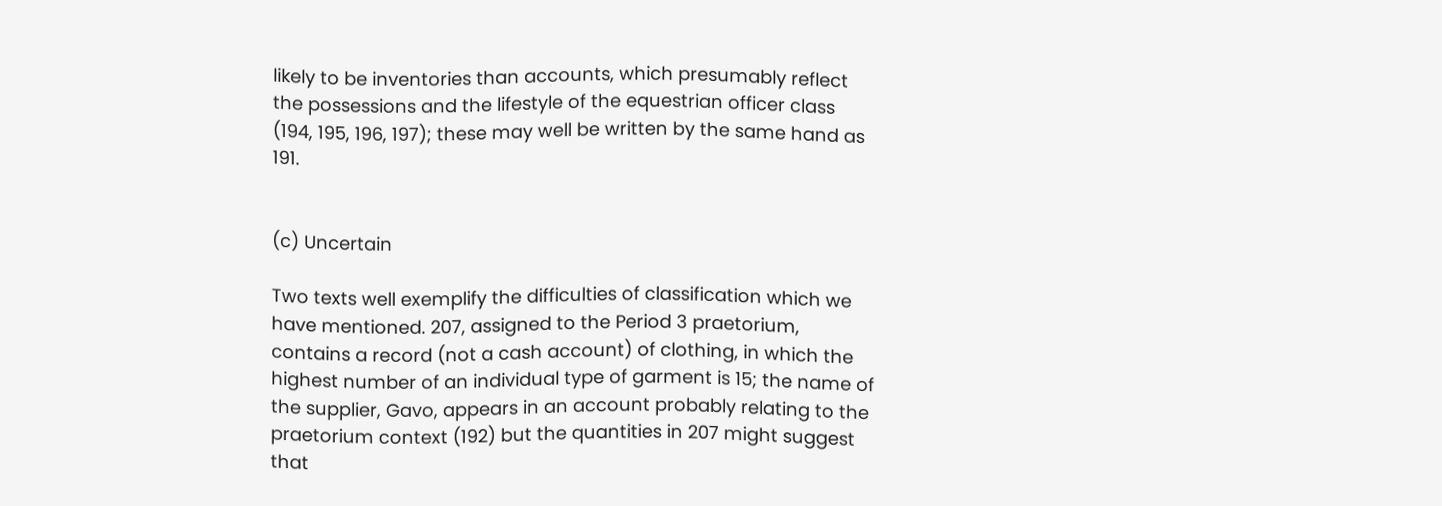likely to be inventories than accounts, which presumably reflect the possessions and the lifestyle of the equestrian officer class (194, 195, 196, 197); these may well be written by the same hand as 191.


(c) Uncertain

Two texts well exemplify the difficulties of classification which we have mentioned. 207, assigned to the Period 3 praetorium, contains a record (not a cash account) of clothing, in which the highest number of an individual type of garment is 15; the name of the supplier, Gavo, appears in an account probably relating to the praetorium context (192) but the quantities in 207 might suggest that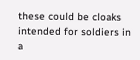these could be cloaks intended for soldiers in a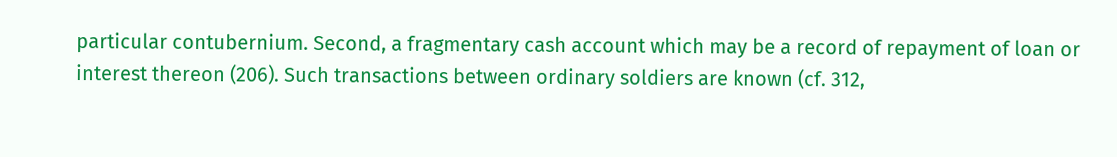particular contubernium. Second, a fragmentary cash account which may be a record of repayment of loan or interest thereon (206). Such transactions between ordinary soldiers are known (cf. 312,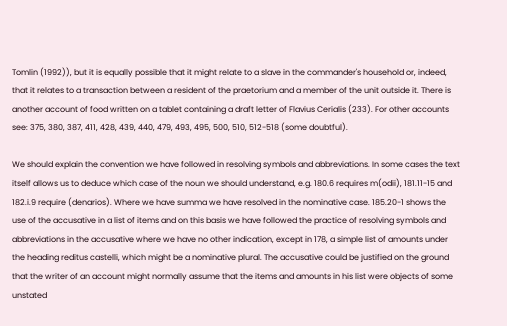Tomlin (1992)), but it is equally possible that it might relate to a slave in the commander's household or, indeed, that it relates to a transaction between a resident of the praetorium and a member of the unit outside it. There is another account of food written on a tablet containing a draft letter of Flavius Cerialis (233). For other accounts see: 375, 380, 387, 411, 428, 439, 440, 479, 493, 495, 500, 510, 512-518 (some doubtful).

We should explain the convention we have followed in resolving symbols and abbreviations. In some cases the text itself allows us to deduce which case of the noun we should understand, e.g. 180.6 requires m(odii), 181.11-15 and 182.i.9 require (denarios). Where we have summa we have resolved in the nominative case. 185.20-1 shows the use of the accusative in a list of items and on this basis we have followed the practice of resolving symbols and abbreviations in the accusative where we have no other indication, except in 178, a simple list of amounts under the heading reditus castelli, which might be a nominative plural. The accusative could be justified on the ground that the writer of an account might normally assume that the items and amounts in his list were objects of some unstated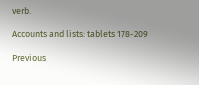verb.

Accounts and lists: tablets 178-209

Previous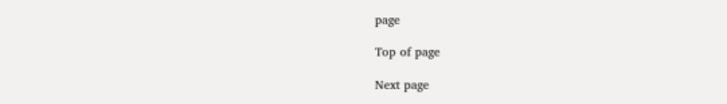page

Top of page

Next page